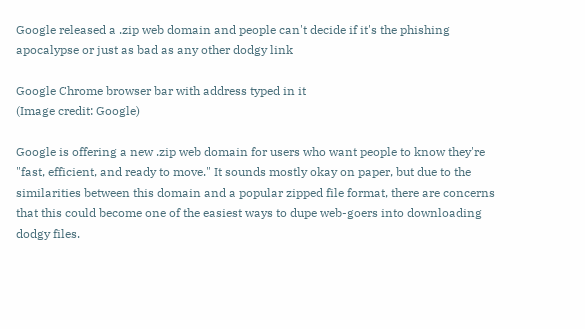Google released a .zip web domain and people can't decide if it's the phishing apocalypse or just as bad as any other dodgy link

Google Chrome browser bar with address typed in it
(Image credit: Google)

Google is offering a new .zip web domain for users who want people to know they're "fast, efficient, and ready to move." It sounds mostly okay on paper, but due to the similarities between this domain and a popular zipped file format, there are concerns that this could become one of the easiest ways to dupe web-goers into downloading dodgy files.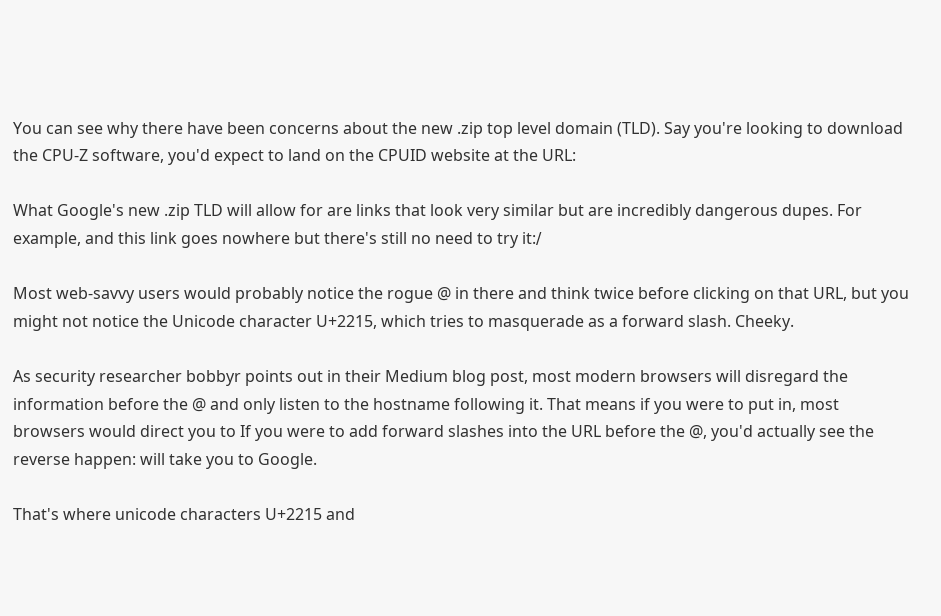You can see why there have been concerns about the new .zip top level domain (TLD). Say you're looking to download the CPU-Z software, you'd expect to land on the CPUID website at the URL:

What Google's new .zip TLD will allow for are links that look very similar but are incredibly dangerous dupes. For example, and this link goes nowhere but there's still no need to try it:∕

Most web-savvy users would probably notice the rogue @ in there and think twice before clicking on that URL, but you might not notice the Unicode character U+2215, which tries to masquerade as a forward slash. Cheeky.

As security researcher bobbyr points out in their Medium blog post, most modern browsers will disregard the information before the @ and only listen to the hostname following it. That means if you were to put in, most browsers would direct you to If you were to add forward slashes into the URL before the @, you'd actually see the reverse happen: will take you to Google.

That's where unicode characters U+2215 and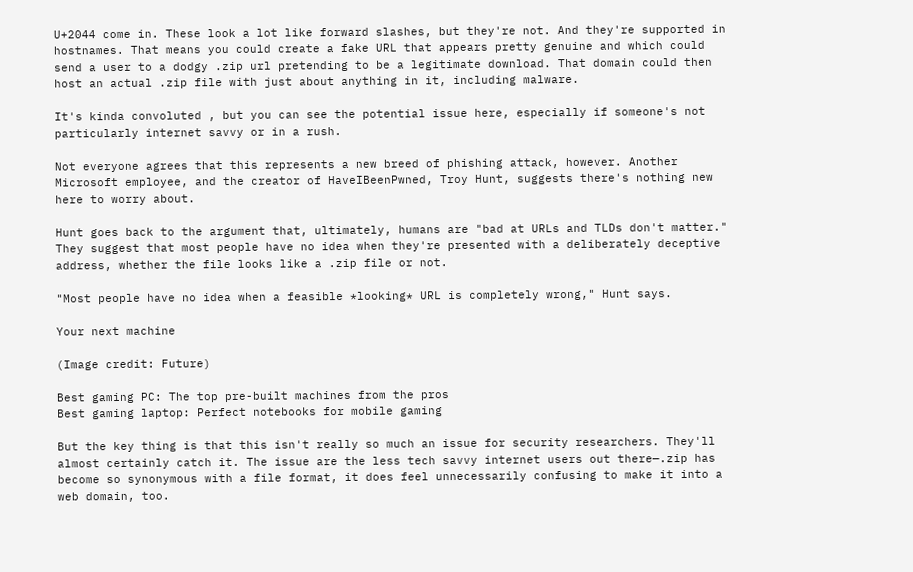U+2044 come in. These look a lot like forward slashes, but they're not. And they're supported in hostnames. That means you could create a fake URL that appears pretty genuine and which could send a user to a dodgy .zip url pretending to be a legitimate download. That domain could then host an actual .zip file with just about anything in it, including malware.

It's kinda convoluted , but you can see the potential issue here, especially if someone's not particularly internet savvy or in a rush.

Not everyone agrees that this represents a new breed of phishing attack, however. Another Microsoft employee, and the creator of HaveIBeenPwned, Troy Hunt, suggests there's nothing new here to worry about.

Hunt goes back to the argument that, ultimately, humans are "bad at URLs and TLDs don't matter." They suggest that most people have no idea when they're presented with a deliberately deceptive address, whether the file looks like a .zip file or not.

"Most people have no idea when a feasible *looking* URL is completely wrong," Hunt says.

Your next machine

(Image credit: Future)

Best gaming PC: The top pre-built machines from the pros
Best gaming laptop: Perfect notebooks for mobile gaming

But the key thing is that this isn't really so much an issue for security researchers. They'll almost certainly catch it. The issue are the less tech savvy internet users out there—.zip has become so synonymous with a file format, it does feel unnecessarily confusing to make it into a web domain, too.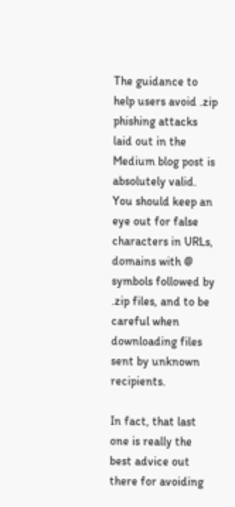The guidance to help users avoid .zip phishing attacks laid out in the Medium blog post is absolutely valid. You should keep an eye out for false characters in URLs, domains with @ symbols followed by .zip files, and to be careful when downloading files sent by unknown recipients.

In fact, that last one is really the best advice out there for avoiding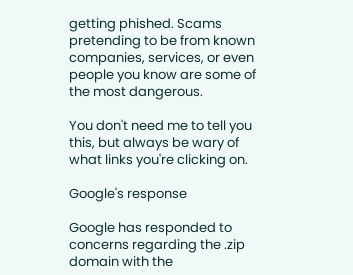getting phished. Scams pretending to be from known companies, services, or even people you know are some of the most dangerous.

You don't need me to tell you this, but always be wary of what links you're clicking on.

Google's response

Google has responded to concerns regarding the .zip domain with the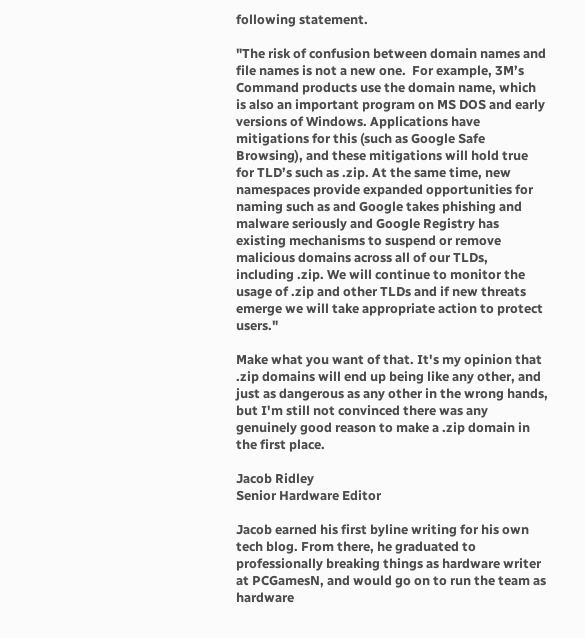following statement.

"The risk of confusion between domain names and file names is not a new one.  For example, 3M’s Command products use the domain name, which is also an important program on MS DOS and early versions of Windows. Applications have mitigations for this (such as Google Safe Browsing), and these mitigations will hold true for TLD’s such as .zip. At the same time, new namespaces provide expanded opportunities for naming such as and Google takes phishing and malware seriously and Google Registry has existing mechanisms to suspend or remove malicious domains across all of our TLDs, including .zip. We will continue to monitor the usage of .zip and other TLDs and if new threats emerge we will take appropriate action to protect users."

Make what you want of that. It's my opinion that .zip domains will end up being like any other, and just as dangerous as any other in the wrong hands, but I'm still not convinced there was any genuinely good reason to make a .zip domain in the first place.

Jacob Ridley
Senior Hardware Editor

Jacob earned his first byline writing for his own tech blog. From there, he graduated to professionally breaking things as hardware writer at PCGamesN, and would go on to run the team as hardware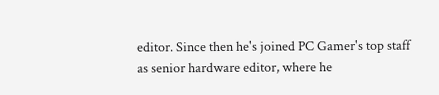editor. Since then he's joined PC Gamer's top staff as senior hardware editor, where he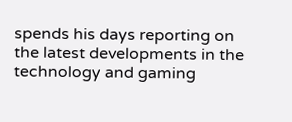spends his days reporting on the latest developments in the technology and gaming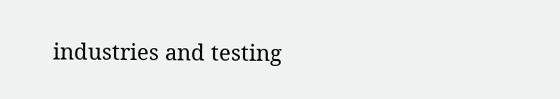industries and testing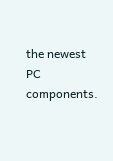the newest PC components.